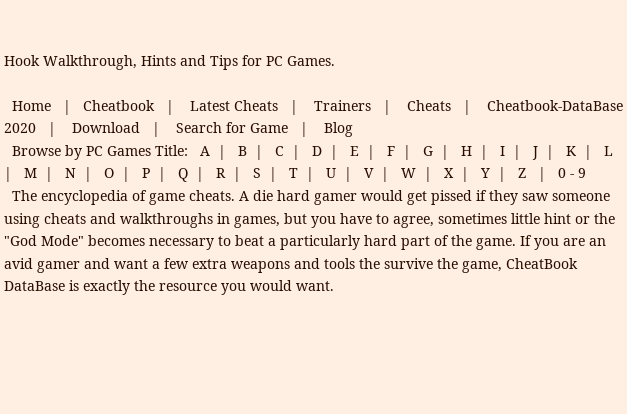Hook Walkthrough, Hints and Tips for PC Games.

  Home   |   Cheatbook   |    Latest Cheats   |    Trainers   |    Cheats   |    Cheatbook-DataBase 2020   |    Download   |    Search for Game   |    Blog
  Browse by PC Games Title:   A  |   B  |   C  |   D  |   E  |   F  |   G  |   H  |   I  |   J  |   K  |   L  |   M  |   N  |   O  |   P  |   Q  |   R  |   S  |   T  |   U  |   V  |   W  |   X  |   Y  |   Z   |   0 - 9
  The encyclopedia of game cheats. A die hard gamer would get pissed if they saw someone using cheats and walkthroughs in games, but you have to agree, sometimes little hint or the "God Mode" becomes necessary to beat a particularly hard part of the game. If you are an avid gamer and want a few extra weapons and tools the survive the game, CheatBook DataBase is exactly the resource you would want.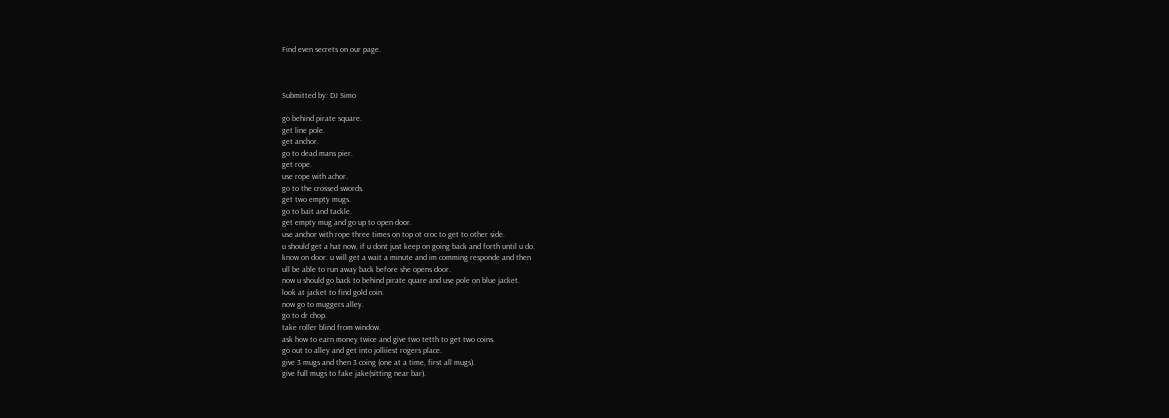Find even secrets on our page.



Submitted by: DJ Simo

go behind pirate square.
get line pole.
get anchor.
go to dead mans pier.
get rope.
use rope with achor.
go to the crossed swords.
get two empty mugs.
go to bait and tackle.
get empty mug and go up to open door.
use anchor with rope three times on top ot croc to get to other side.
u should get a hat now, if u dont just keep on going back and forth until u do.
know on door. u will get a wait a minute and im comming responde and then
ull be able to run away back before she opens door.
now u should go back to behind pirate quare and use pole on blue jacket.
look at jacket to find gold coin.
now go to muggers alley.
go to dr chop.
take roller blind from window.
ask how to earn money twice and give two tetth to get two coins.
go out to alley and get into jolliiest rogers place.
give 3 mugs and then 3 coing (one at a time, first all mugs).
give full mugs to fake jake(sitting near bar).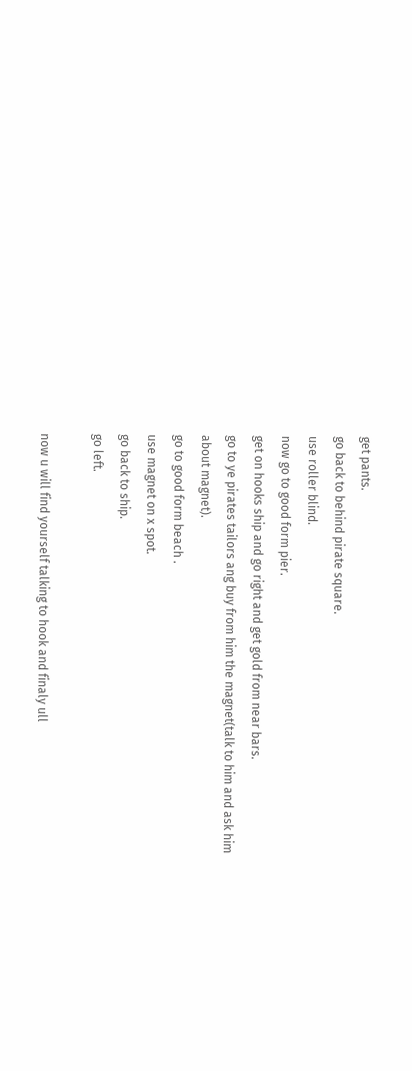get pants.
go back to behind pirate square.
use roller blind.
now go to good form pier.
get on hooks ship and go right and get gold from near bars.
go to ye pirates tailors ang buy from him the magnet(talk to him and ask him
about magnet).
go to good form beach .
use magnet on x spot.
go back to ship.
go left.

now u will find yourself talking to hook and finaly ull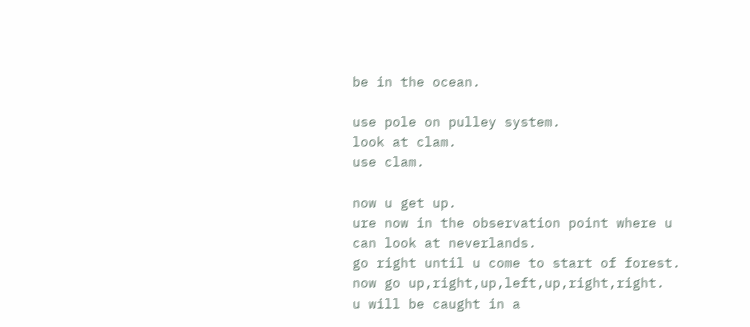be in the ocean.

use pole on pulley system.
look at clam.
use clam.

now u get up.
ure now in the observation point where u can look at neverlands.
go right until u come to start of forest.
now go up,right,up,left,up,right,right.
u will be caught in a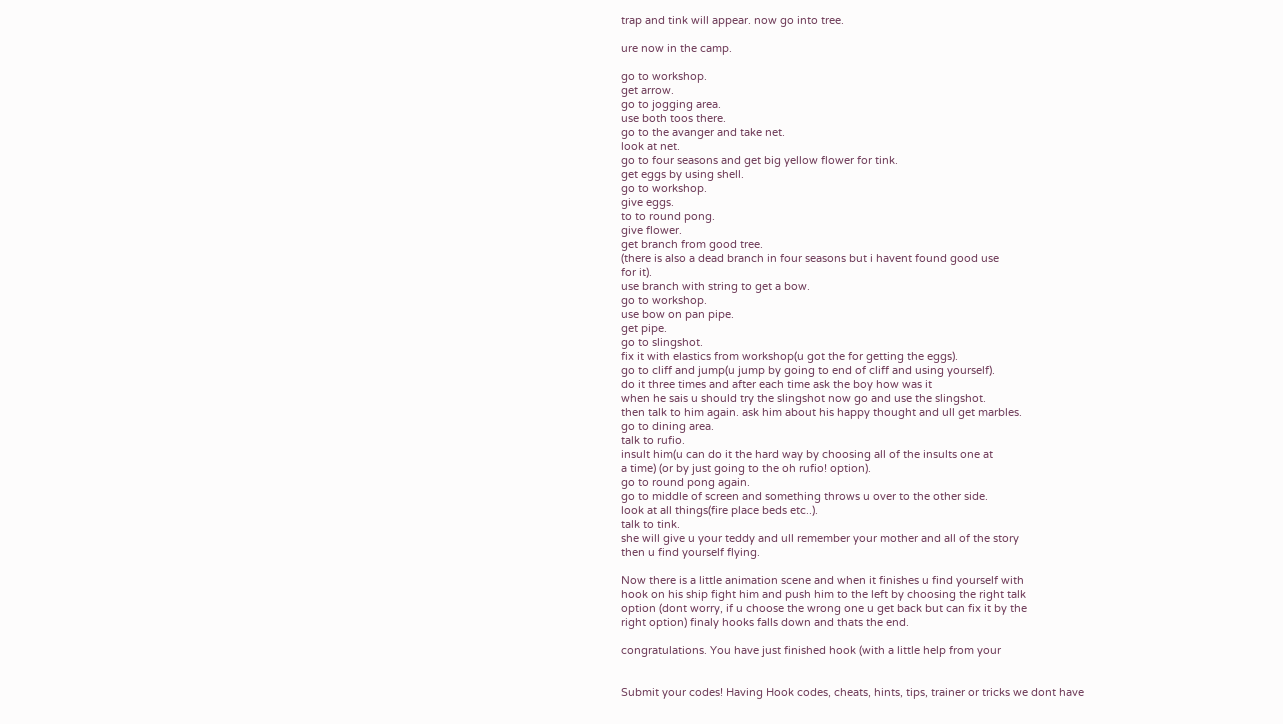trap and tink will appear. now go into tree.

ure now in the camp.

go to workshop.
get arrow.
go to jogging area.
use both toos there.
go to the avanger and take net.
look at net.
go to four seasons and get big yellow flower for tink.
get eggs by using shell.
go to workshop.
give eggs.
to to round pong.
give flower.
get branch from good tree.
(there is also a dead branch in four seasons but i havent found good use
for it).
use branch with string to get a bow.
go to workshop.
use bow on pan pipe.
get pipe.
go to slingshot.
fix it with elastics from workshop(u got the for getting the eggs).
go to cliff and jump(u jump by going to end of cliff and using yourself).
do it three times and after each time ask the boy how was it
when he sais u should try the slingshot now go and use the slingshot.
then talk to him again. ask him about his happy thought and ull get marbles.
go to dining area.
talk to rufio.
insult him(u can do it the hard way by choosing all of the insults one at
a time) (or by just going to the oh rufio! option).
go to round pong again.
go to middle of screen and something throws u over to the other side.
look at all things(fire place beds etc..).
talk to tink.
she will give u your teddy and ull remember your mother and all of the story
then u find yourself flying.

Now there is a little animation scene and when it finishes u find yourself with
hook on his ship fight him and push him to the left by choosing the right talk
option (dont worry, if u choose the wrong one u get back but can fix it by the
right option) finaly hooks falls down and thats the end.

congratulations. You have just finished hook (with a little help from your


Submit your codes! Having Hook codes, cheats, hints, tips, trainer or tricks we dont have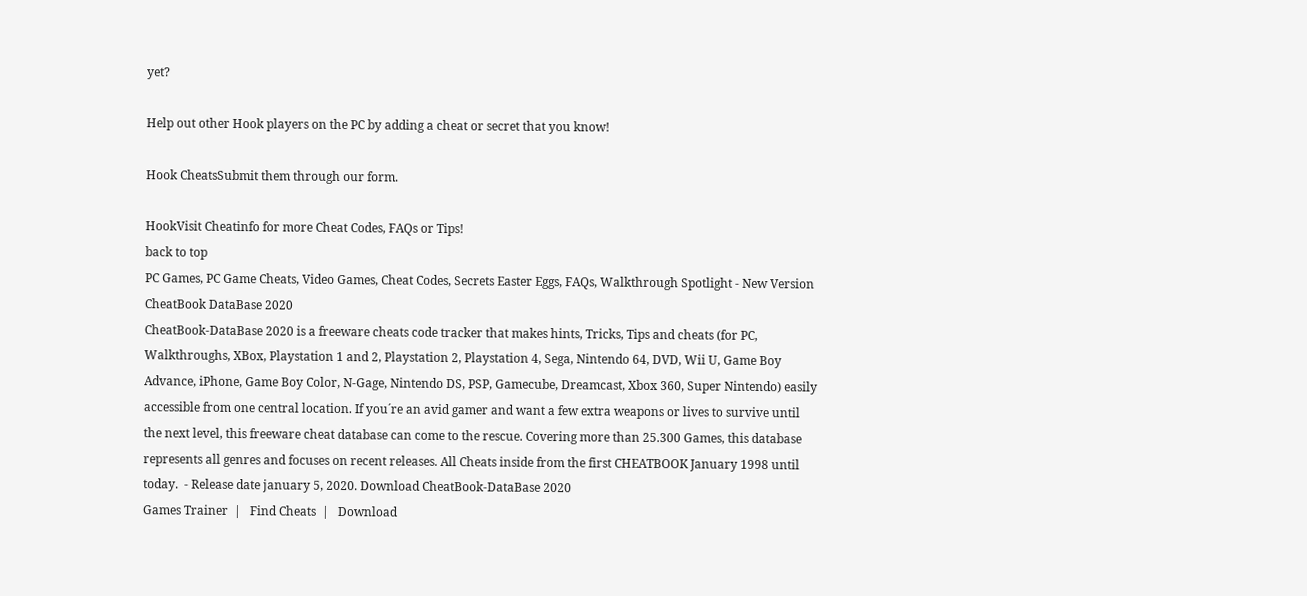yet?

Help out other Hook players on the PC by adding a cheat or secret that you know!

Hook CheatsSubmit them through our form.

HookVisit Cheatinfo for more Cheat Codes, FAQs or Tips!
back to top
PC Games, PC Game Cheats, Video Games, Cheat Codes, Secrets Easter Eggs, FAQs, Walkthrough Spotlight - New Version CheatBook DataBase 2020
CheatBook-DataBase 2020 is a freeware cheats code tracker that makes hints, Tricks, Tips and cheats (for PC, Walkthroughs, XBox, Playstation 1 and 2, Playstation 2, Playstation 4, Sega, Nintendo 64, DVD, Wii U, Game Boy Advance, iPhone, Game Boy Color, N-Gage, Nintendo DS, PSP, Gamecube, Dreamcast, Xbox 360, Super Nintendo) easily accessible from one central location. If you´re an avid gamer and want a few extra weapons or lives to survive until the next level, this freeware cheat database can come to the rescue. Covering more than 25.300 Games, this database represents all genres and focuses on recent releases. All Cheats inside from the first CHEATBOOK January 1998 until today.  - Release date january 5, 2020. Download CheatBook-DataBase 2020
Games Trainer  |   Find Cheats  |   Download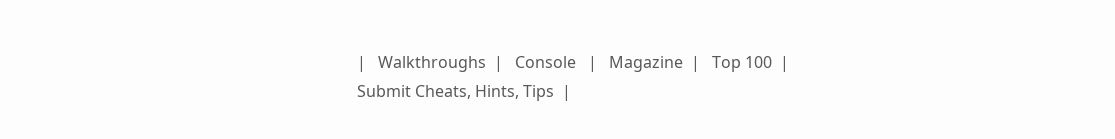|   Walkthroughs  |   Console   |   Magazine  |   Top 100  |   Submit Cheats, Hints, Tips  |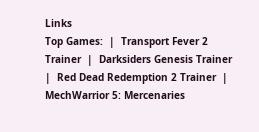Links
Top Games:  |  Transport Fever 2 Trainer  |  Darksiders Genesis Trainer  |  Red Dead Redemption 2 Trainer  |  MechWarrior 5: Mercenaries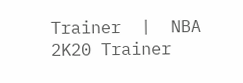Trainer  |  NBA 2K20 Trainer